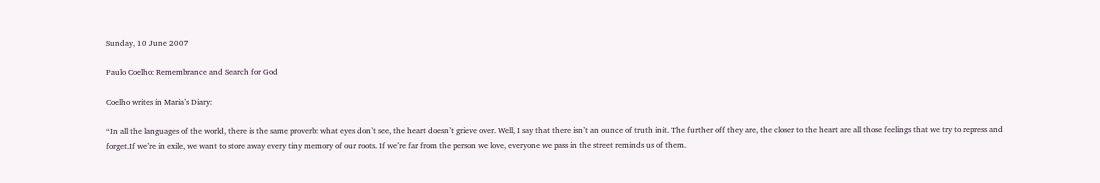Sunday, 10 June 2007

Paulo Coelho: Remembrance and Search for God

Coelho writes in Maria’s Diary:

“In all the languages of the world, there is the same proverb: what eyes don’t see, the heart doesn’t grieve over. Well, I say that there isn’t an ounce of truth init. The further off they are, the closer to the heart are all those feelings that we try to repress and forget.If we’re in exile, we want to store away every tiny memory of our roots. If we’re far from the person we love, everyone we pass in the street reminds us of them.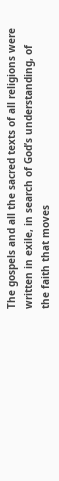The gospels and all the sacred texts of all religions were written in exile, in search of God’s understanding, of the faith that moves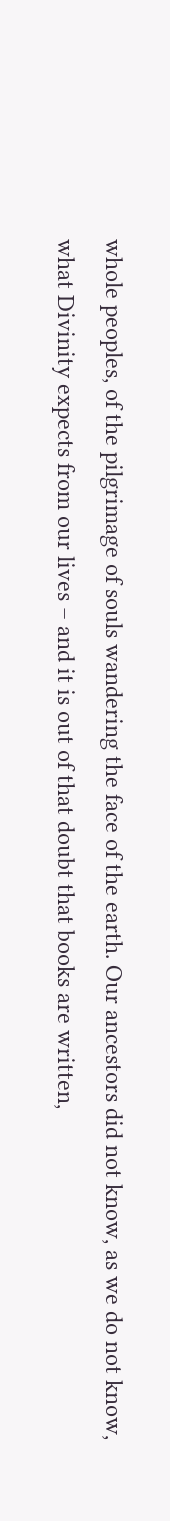whole peoples, of the pilgrimage of souls wandering the face of the earth. Our ancestors did not know, as we do not know, what Divinity expects from our lives – and it is out of that doubt that books are written,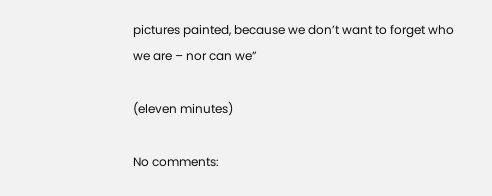pictures painted, because we don’t want to forget who we are – nor can we”

(eleven minutes)

No comments: